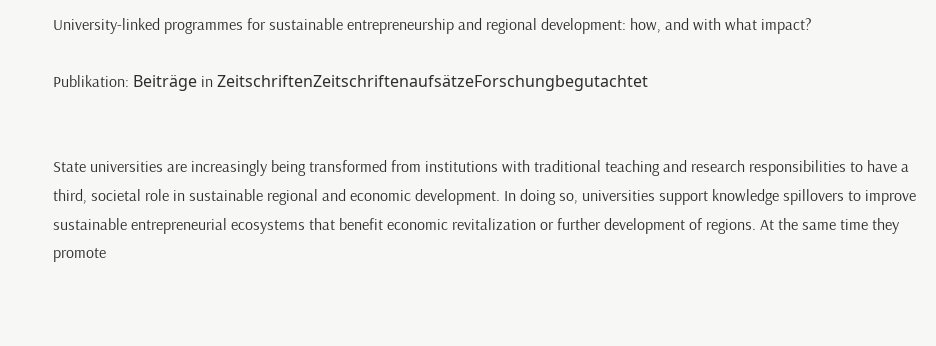University-linked programmes for sustainable entrepreneurship and regional development: how, and with what impact?

Publikation: Beiträge in ZeitschriftenZeitschriftenaufsätzeForschungbegutachtet


State universities are increasingly being transformed from institutions with traditional teaching and research responsibilities to have a third, societal role in sustainable regional and economic development. In doing so, universities support knowledge spillovers to improve sustainable entrepreneurial ecosystems that benefit economic revitalization or further development of regions. At the same time they promote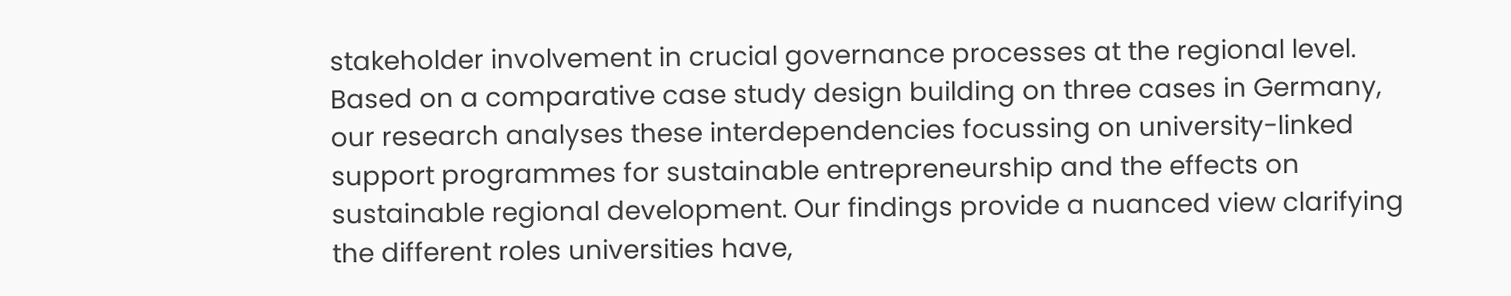stakeholder involvement in crucial governance processes at the regional level. Based on a comparative case study design building on three cases in Germany, our research analyses these interdependencies focussing on university-linked support programmes for sustainable entrepreneurship and the effects on sustainable regional development. Our findings provide a nuanced view clarifying the different roles universities have,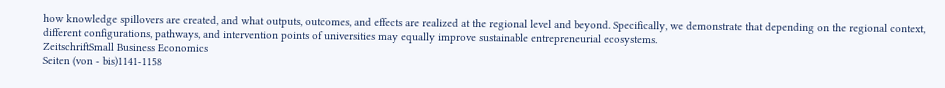how knowledge spillovers are created, and what outputs, outcomes, and effects are realized at the regional level and beyond. Specifically, we demonstrate that depending on the regional context, different configurations, pathways, and intervention points of universities may equally improve sustainable entrepreneurial ecosystems.
ZeitschriftSmall Business Economics
Seiten (von - bis)1141-1158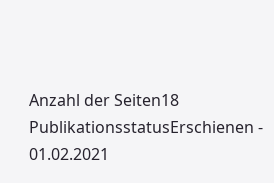Anzahl der Seiten18
PublikationsstatusErschienen - 01.02.2021